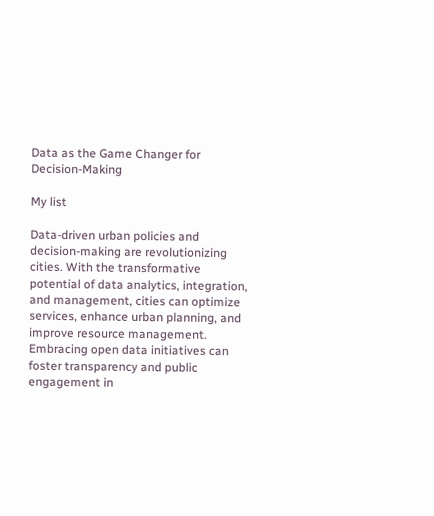Data as the Game Changer for Decision-Making

My list

Data-driven urban policies and decision-making are revolutionizing cities. With the transformative potential of data analytics, integration, and management, cities can optimize services, enhance urban planning, and improve resource management. Embracing open data initiatives can foster transparency and public engagement in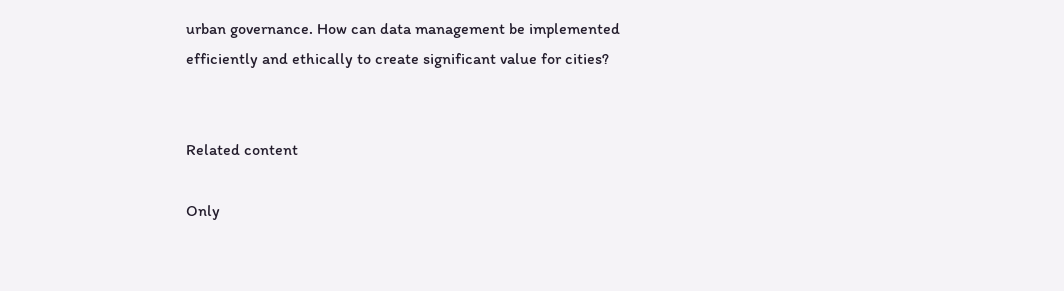urban governance. How can data management be implemented efficiently and ethically to create significant value for cities?


Related content

Only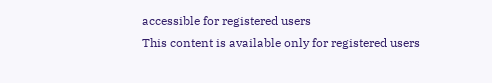accessible for registered users
This content is available only for registered users